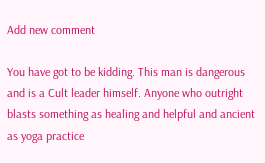Add new comment

You have got to be kidding. This man is dangerous and is a Cult leader himself. Anyone who outright blasts something as healing and helpful and ancient as yoga practice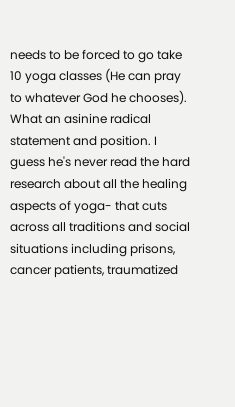needs to be forced to go take 10 yoga classes (He can pray to whatever God he chooses). What an asinine radical statement and position. I guess he's never read the hard research about all the healing aspects of yoga- that cuts across all traditions and social situations including prisons, cancer patients, traumatized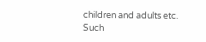children and adults etc.
Such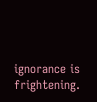ignorance is frightening.